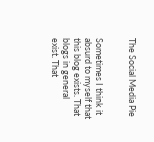The Social Media Pie


Sometimes I think it absurd to myself that this blog exists. That blogs in general exist. That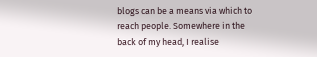blogs can be a means via which to reach people. Somewhere in the back of my head, I realise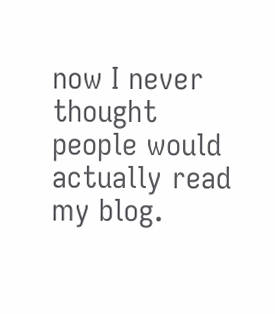now I never thought people would actually read my blog.